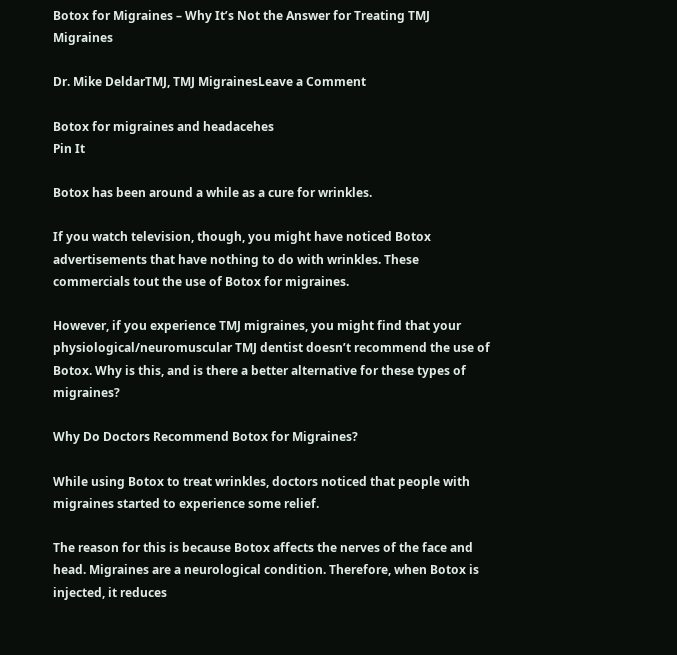Botox for Migraines – Why It’s Not the Answer for Treating TMJ Migraines

Dr. Mike DeldarTMJ, TMJ MigrainesLeave a Comment

Botox for migraines and headacehes
Pin It

Botox has been around a while as a cure for wrinkles.

If you watch television, though, you might have noticed Botox advertisements that have nothing to do with wrinkles. These commercials tout the use of Botox for migraines.

However, if you experience TMJ migraines, you might find that your physiological/neuromuscular TMJ dentist doesn’t recommend the use of Botox. Why is this, and is there a better alternative for these types of migraines?

Why Do Doctors Recommend Botox for Migraines?

While using Botox to treat wrinkles, doctors noticed that people with migraines started to experience some relief.

The reason for this is because Botox affects the nerves of the face and head. Migraines are a neurological condition. Therefore, when Botox is injected, it reduces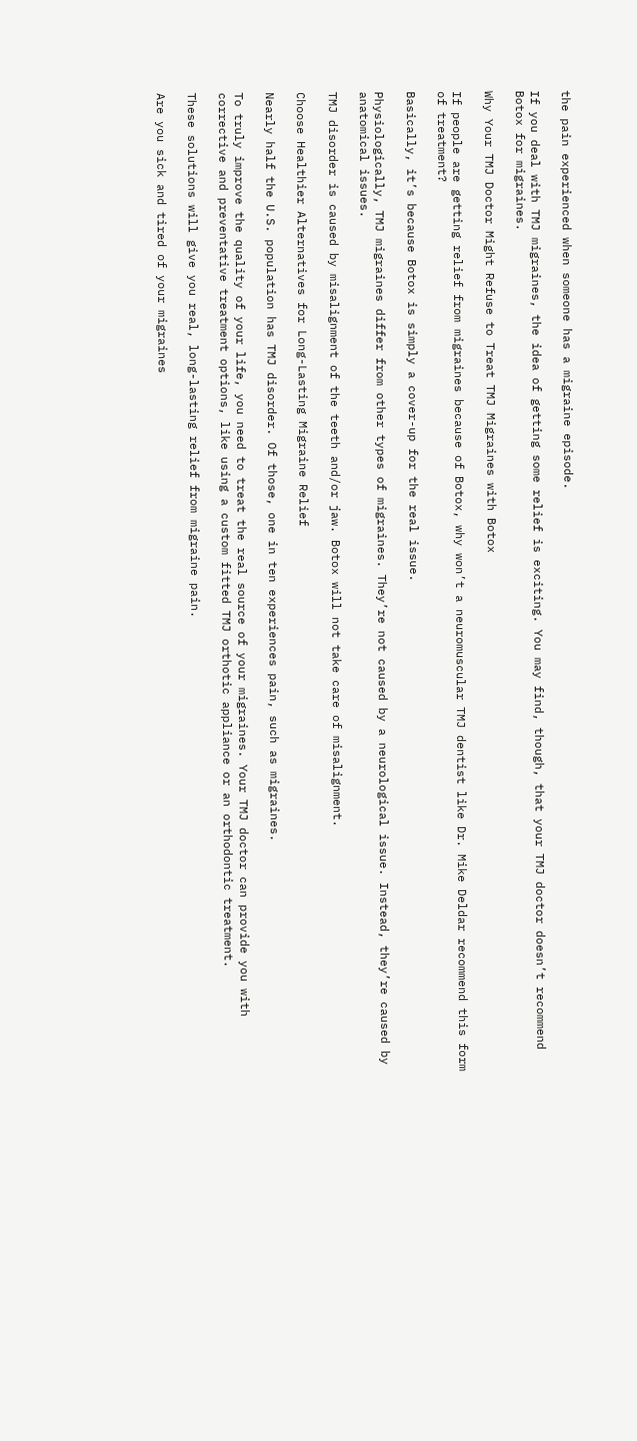the pain experienced when someone has a migraine episode.

If you deal with TMJ migraines, the idea of getting some relief is exciting. You may find, though, that your TMJ doctor doesn’t recommend Botox for migraines.

Why Your TMJ Doctor Might Refuse to Treat TMJ Migraines with Botox

If people are getting relief from migraines because of Botox, why won’t a neuromuscular TMJ dentist like Dr. Mike Deldar recommend this form of treatment?

Basically, it’s because Botox is simply a cover-up for the real issue.

Physiologically, TMJ migraines differ from other types of migraines. They’re not caused by a neurological issue. Instead, they’re caused by anatomical issues.

TMJ disorder is caused by misalignment of the teeth and/or jaw. Botox will not take care of misalignment.

Choose Healthier Alternatives for Long-Lasting Migraine Relief

Nearly half the U.S. population has TMJ disorder. Of those, one in ten experiences pain, such as migraines.

To truly improve the quality of your life, you need to treat the real source of your migraines. Your TMJ doctor can provide you with corrective and preventative treatment options, like using a custom fitted TMJ orthotic appliance or an orthodontic treatment.

These solutions will give you real, long-lasting relief from migraine pain.

Are you sick and tired of your migraines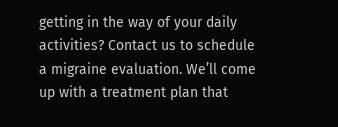getting in the way of your daily activities? Contact us to schedule a migraine evaluation. We’ll come up with a treatment plan that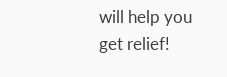will help you get relief!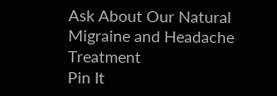Ask About Our Natural Migraine and Headache Treatment
Pin It